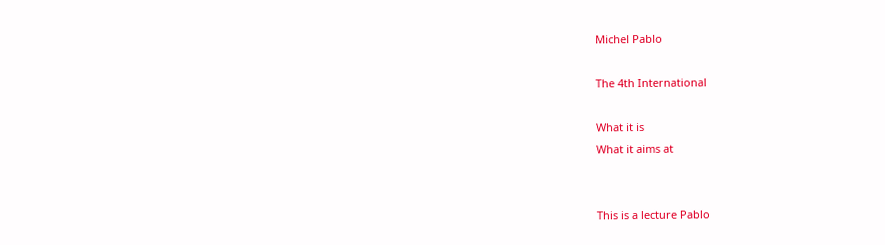Michel Pablo

The 4th International

What it is
What it aims at


This is a lecture Pablo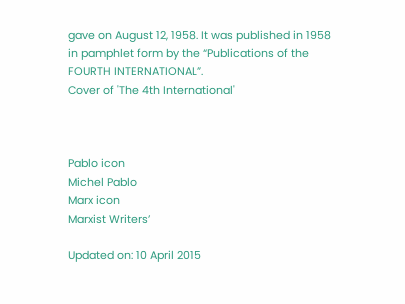gave on August 12, 1958. It was published in 1958 in pamphlet form by the “Publications of the FOURTH INTERNATIONAL”.
Cover of 'The 4th International'



Pablo icon
Michel Pablo
Marx icon
Marxist Writers’

Updated on: 10 April 2015